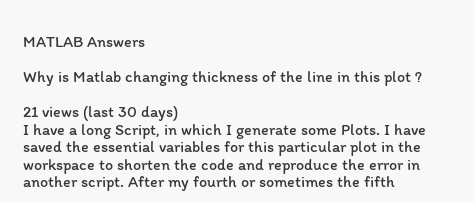MATLAB Answers

Why is Matlab changing thickness of the line in this plot ?

21 views (last 30 days)
I have a long Script, in which I generate some Plots. I have saved the essential variables for this particular plot in the workspace to shorten the code and reproduce the error in another script. After my fourth or sometimes the fifth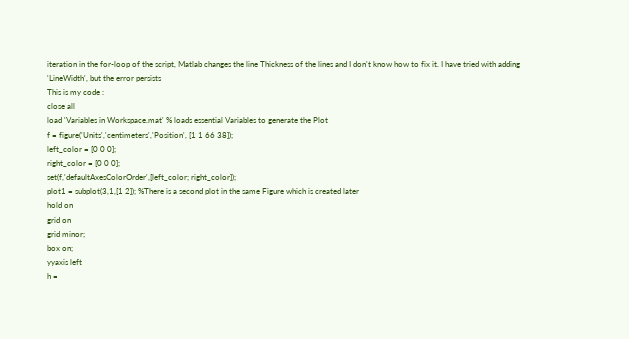iteration in the for-loop of the script, Matlab changes the line Thickness of the lines and I don't know how to fix it. I have tried with adding 'LineWidth', but the error persists
This is my code :
close all
load 'Variables in Workspace.mat' % loads essential Variables to generate the Plot
f = figure('Units','centimeters','Position', [1 1 66 38]);
left_color = [0 0 0];
right_color = [0 0 0];
set(f,'defaultAxesColorOrder',[left_color; right_color]);
plot1 = subplot(3,1,[1 2]); %There is a second plot in the same Figure which is created later
hold on
grid on
grid minor;
box on;
yyaxis left
h =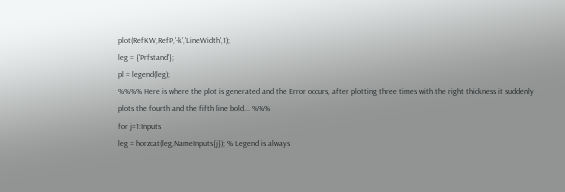plot(RefKW,RefP,'-k','LineWidth',1);
leg = {'Prfstand'};
pl = legend(leg);
%%%% Here is where the plot is generated and the Error occurs, after plotting three times with the right thickness it suddenly plots the fourth and the fifth line bold... %%%
for j=1:Inputs
leg = horzcat(leg,NameInputs{j}); % Legend is always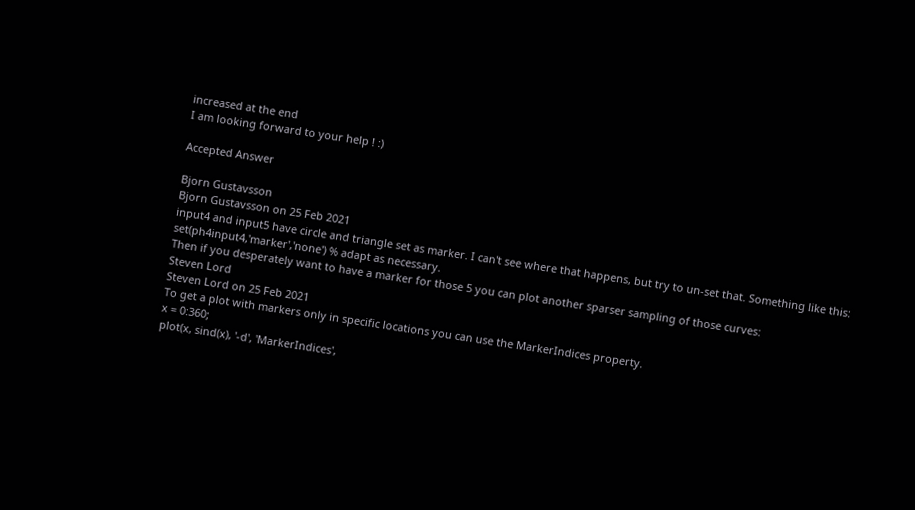increased at the end
I am looking forward to your help ! :)

Accepted Answer

Bjorn Gustavsson
Bjorn Gustavsson on 25 Feb 2021
input4 and input5 have circle and triangle set as marker. I can't see where that happens, but try to un-set that. Something like this:
set(ph4input4,'marker','none') % adapt as necessary.
Then if you desperately want to have a marker for those 5 you can plot another sparser sampling of those curves:
Steven Lord
Steven Lord on 25 Feb 2021
To get a plot with markers only in specific locations you can use the MarkerIndices property.
x = 0:360;
plot(x, sind(x), '-d', 'MarkerIndices',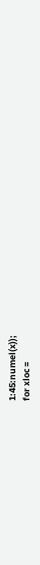1:45:numel(x));
for xloc =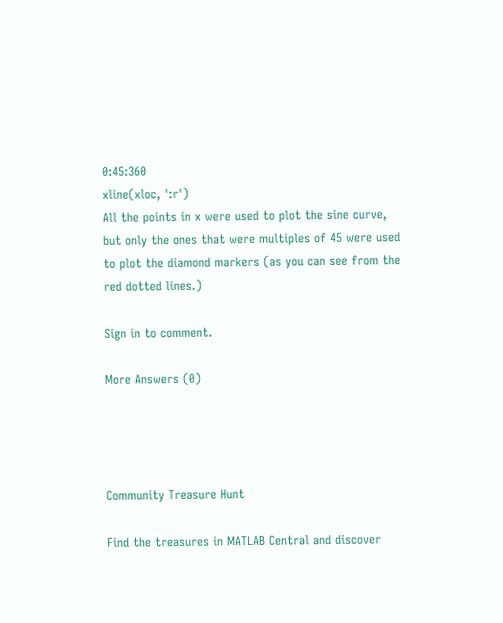0:45:360
xline(xloc, ':r')
All the points in x were used to plot the sine curve, but only the ones that were multiples of 45 were used to plot the diamond markers (as you can see from the red dotted lines.)

Sign in to comment.

More Answers (0)




Community Treasure Hunt

Find the treasures in MATLAB Central and discover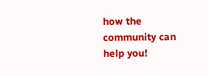how the community can help you!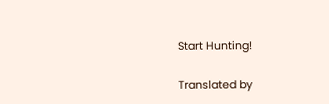Start Hunting!

Translated by